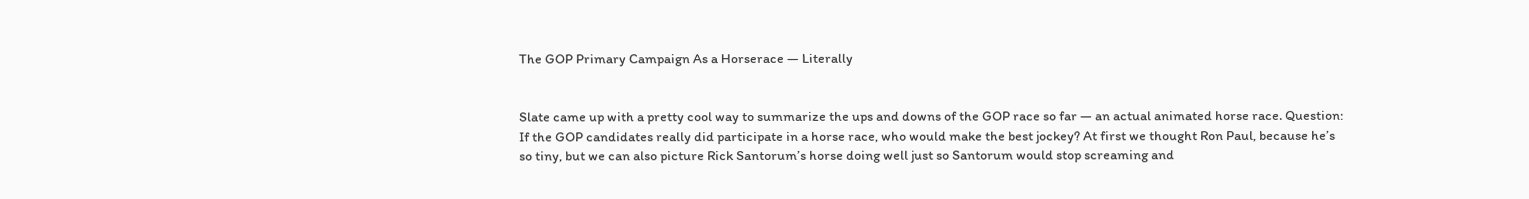The GOP Primary Campaign As a Horserace — Literally


Slate came up with a pretty cool way to summarize the ups and downs of the GOP race so far — an actual animated horse race. Question: If the GOP candidates really did participate in a horse race, who would make the best jockey? At first we thought Ron Paul, because he’s so tiny, but we can also picture Rick Santorum’s horse doing well just so Santorum would stop screaming and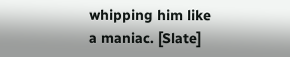whipping him like a maniac. [Slate]